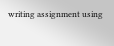writing assignment using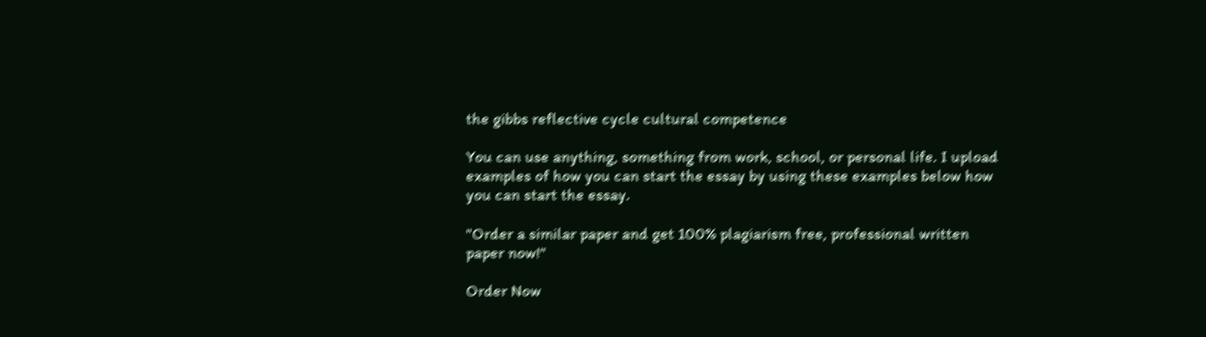the gibbs reflective cycle cultural competence

You can use anything, something from work, school, or personal life. I upload examples of how you can start the essay by using these examples below how you can start the essay.

"Order a similar paper and get 100% plagiarism free, professional written paper now!"

Order Now